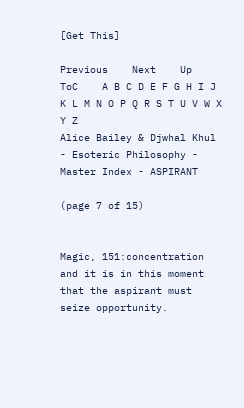[Get This]

Previous    Next    Up    ToC    A B C D E F G H I J K L M N O P Q R S T U V W X Y Z
Alice Bailey & Djwhal Khul - Esoteric Philosophy - Master Index - ASPIRANT

(page 7 of 15)


Magic, 151:concentration and it is in this moment that the aspirant must seize opportunity.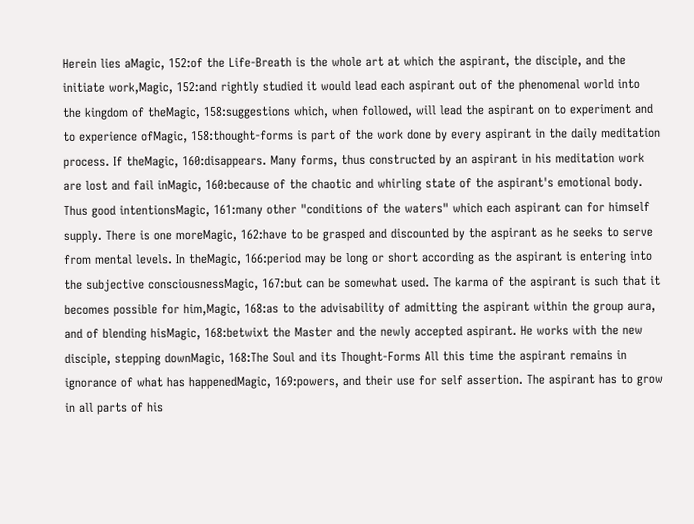Herein lies aMagic, 152:of the Life-Breath is the whole art at which the aspirant, the disciple, and the initiate work,Magic, 152:and rightly studied it would lead each aspirant out of the phenomenal world into the kingdom of theMagic, 158:suggestions which, when followed, will lead the aspirant on to experiment and to experience ofMagic, 158:thought-forms is part of the work done by every aspirant in the daily meditation process. If theMagic, 160:disappears. Many forms, thus constructed by an aspirant in his meditation work are lost and fail inMagic, 160:because of the chaotic and whirling state of the aspirant's emotional body. Thus good intentionsMagic, 161:many other "conditions of the waters" which each aspirant can for himself supply. There is one moreMagic, 162:have to be grasped and discounted by the aspirant as he seeks to serve from mental levels. In theMagic, 166:period may be long or short according as the aspirant is entering into the subjective consciousnessMagic, 167:but can be somewhat used. The karma of the aspirant is such that it becomes possible for him,Magic, 168:as to the advisability of admitting the aspirant within the group aura, and of blending hisMagic, 168:betwixt the Master and the newly accepted aspirant. He works with the new disciple, stepping downMagic, 168:The Soul and its Thought-Forms All this time the aspirant remains in ignorance of what has happenedMagic, 169:powers, and their use for self assertion. The aspirant has to grow in all parts of his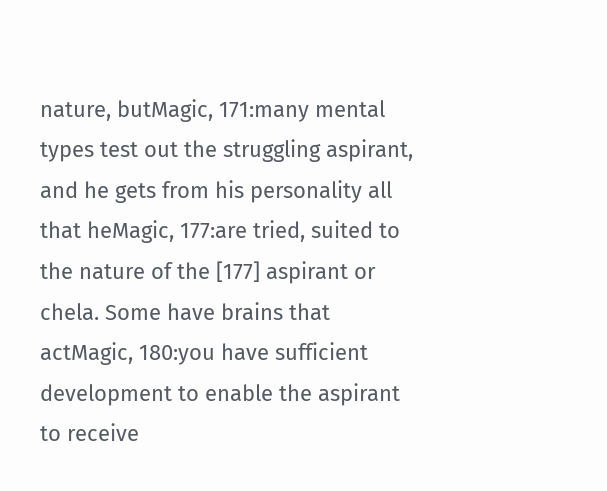nature, butMagic, 171:many mental types test out the struggling aspirant, and he gets from his personality all that heMagic, 177:are tried, suited to the nature of the [177] aspirant or chela. Some have brains that actMagic, 180:you have sufficient development to enable the aspirant to receive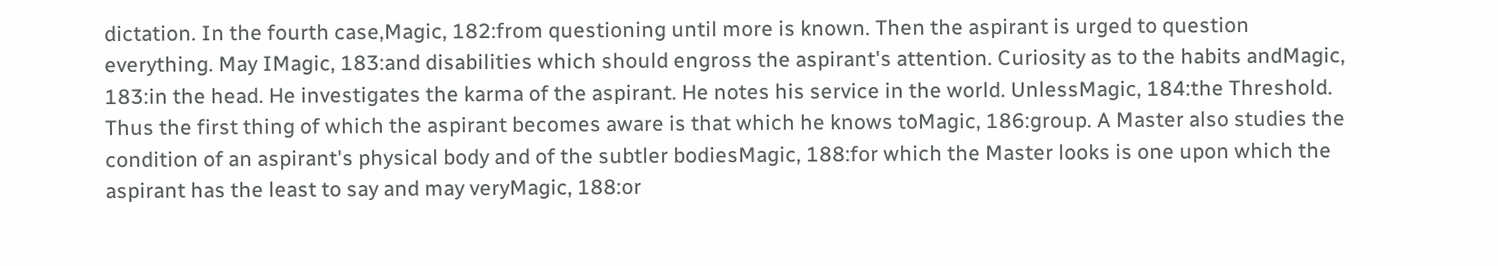dictation. In the fourth case,Magic, 182:from questioning until more is known. Then the aspirant is urged to question everything. May IMagic, 183:and disabilities which should engross the aspirant's attention. Curiosity as to the habits andMagic, 183:in the head. He investigates the karma of the aspirant. He notes his service in the world. UnlessMagic, 184:the Threshold. Thus the first thing of which the aspirant becomes aware is that which he knows toMagic, 186:group. A Master also studies the condition of an aspirant's physical body and of the subtler bodiesMagic, 188:for which the Master looks is one upon which the aspirant has the least to say and may veryMagic, 188:or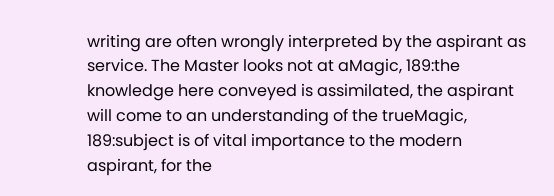writing are often wrongly interpreted by the aspirant as service. The Master looks not at aMagic, 189:the knowledge here conveyed is assimilated, the aspirant will come to an understanding of the trueMagic, 189:subject is of vital importance to the modern aspirant, for the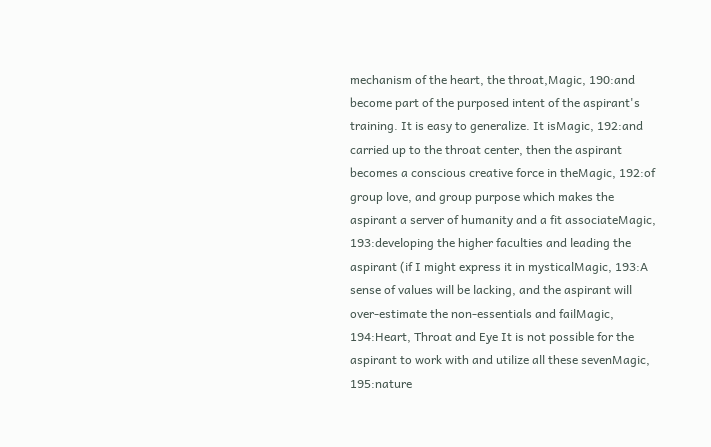mechanism of the heart, the throat,Magic, 190:and become part of the purposed intent of the aspirant's training. It is easy to generalize. It isMagic, 192:and carried up to the throat center, then the aspirant becomes a conscious creative force in theMagic, 192:of group love, and group purpose which makes the aspirant a server of humanity and a fit associateMagic, 193:developing the higher faculties and leading the aspirant (if I might express it in mysticalMagic, 193:A sense of values will be lacking, and the aspirant will over-estimate the non-essentials and failMagic, 194:Heart, Throat and Eye It is not possible for the aspirant to work with and utilize all these sevenMagic, 195:nature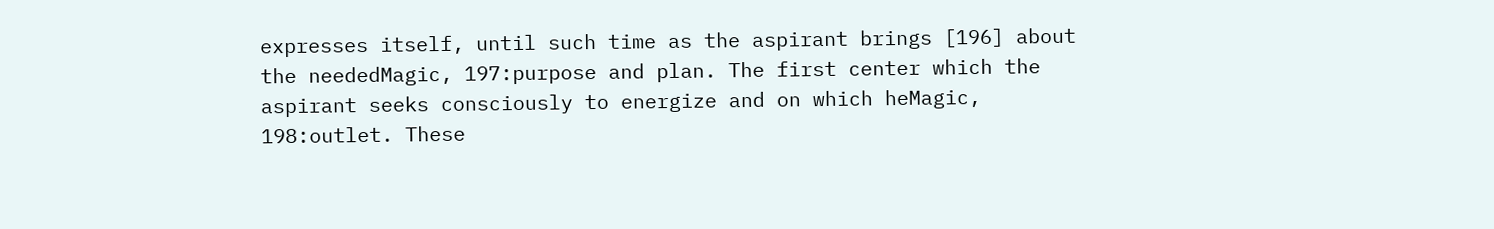expresses itself, until such time as the aspirant brings [196] about the neededMagic, 197:purpose and plan. The first center which the aspirant seeks consciously to energize and on which heMagic, 198:outlet. These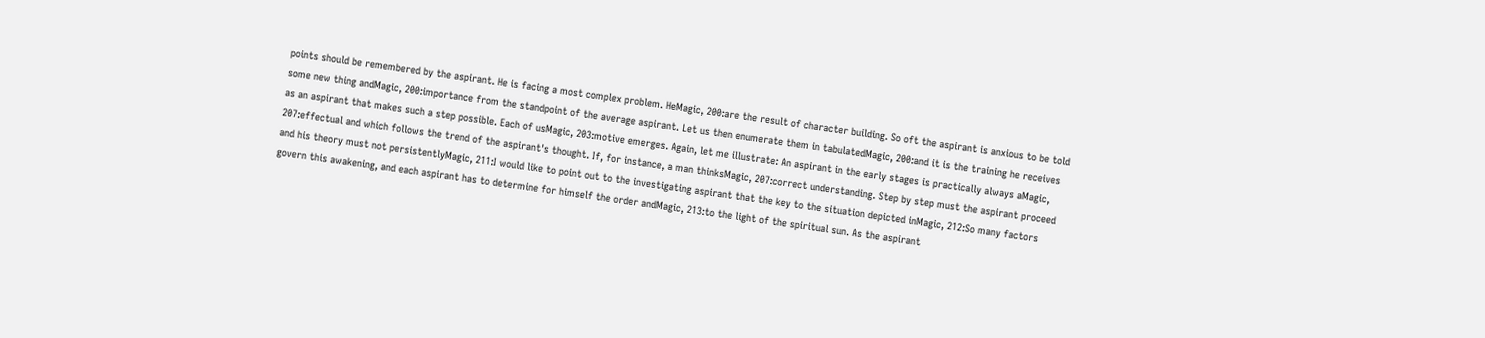points should be remembered by the aspirant. He is facing a most complex problem. HeMagic, 200:are the result of character building. So oft the aspirant is anxious to be told some new thing andMagic, 200:importance from the standpoint of the average aspirant. Let us then enumerate them in tabulatedMagic, 200:and it is the training he receives as an aspirant that makes such a step possible. Each of usMagic, 203:motive emerges. Again, let me illustrate: An aspirant in the early stages is practically always aMagic, 207:effectual and which follows the trend of the aspirant's thought. If, for instance, a man thinksMagic, 207:correct understanding. Step by step must the aspirant proceed and his theory must not persistentlyMagic, 211:I would like to point out to the investigating aspirant that the key to the situation depicted inMagic, 212:So many factors govern this awakening, and each aspirant has to determine for himself the order andMagic, 213:to the light of the spiritual sun. As the aspirant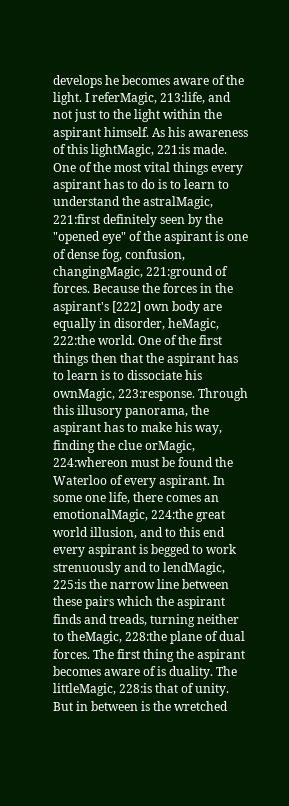develops he becomes aware of the light. I referMagic, 213:life, and not just to the light within the aspirant himself. As his awareness of this lightMagic, 221:is made. One of the most vital things every aspirant has to do is to learn to understand the astralMagic, 221:first definitely seen by the "opened eye" of the aspirant is one of dense fog, confusion, changingMagic, 221:ground of forces. Because the forces in the aspirant's [222] own body are equally in disorder, heMagic, 222:the world. One of the first things then that the aspirant has to learn is to dissociate his ownMagic, 223:response. Through this illusory panorama, the aspirant has to make his way, finding the clue orMagic, 224:whereon must be found the Waterloo of every aspirant. In some one life, there comes an emotionalMagic, 224:the great world illusion, and to this end every aspirant is begged to work strenuously and to lendMagic, 225:is the narrow line between these pairs which the aspirant finds and treads, turning neither to theMagic, 228:the plane of dual forces. The first thing the aspirant becomes aware of is duality. The littleMagic, 228:is that of unity. But in between is the wretched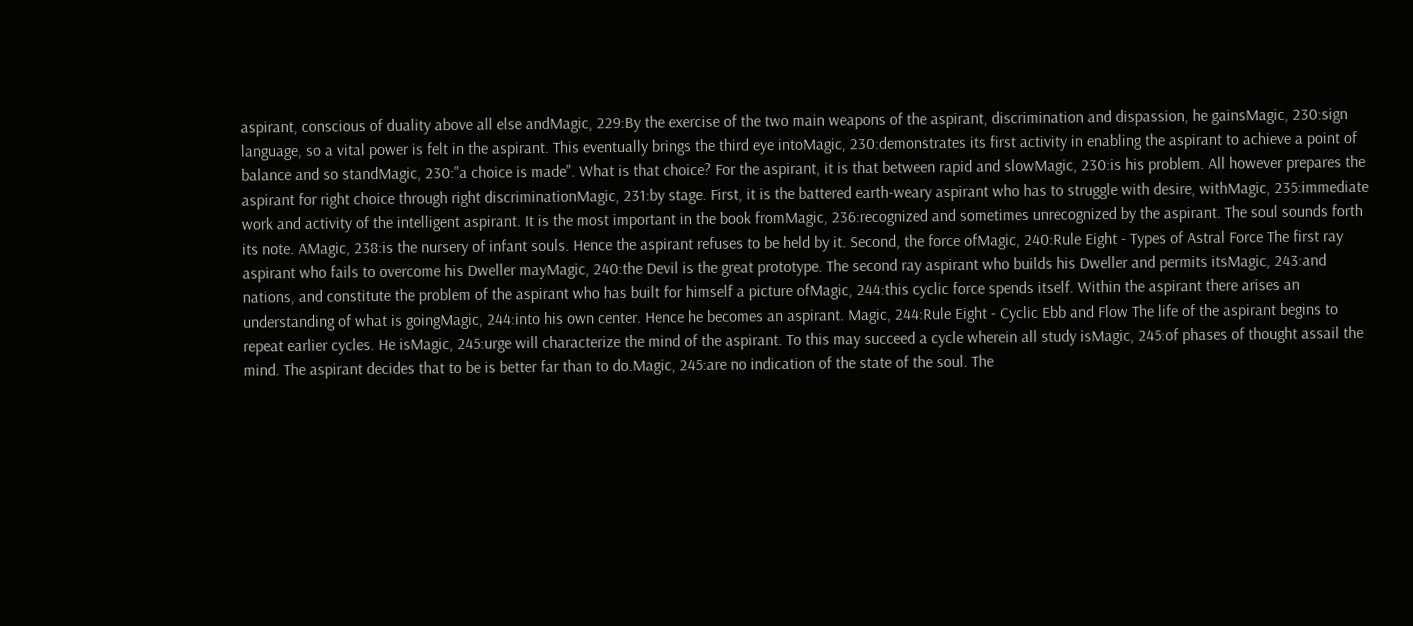aspirant, conscious of duality above all else andMagic, 229:By the exercise of the two main weapons of the aspirant, discrimination and dispassion, he gainsMagic, 230:sign language, so a vital power is felt in the aspirant. This eventually brings the third eye intoMagic, 230:demonstrates its first activity in enabling the aspirant to achieve a point of balance and so standMagic, 230:"a choice is made". What is that choice? For the aspirant, it is that between rapid and slowMagic, 230:is his problem. All however prepares the aspirant for right choice through right discriminationMagic, 231:by stage. First, it is the battered earth-weary aspirant who has to struggle with desire, withMagic, 235:immediate work and activity of the intelligent aspirant. It is the most important in the book fromMagic, 236:recognized and sometimes unrecognized by the aspirant. The soul sounds forth its note. AMagic, 238:is the nursery of infant souls. Hence the aspirant refuses to be held by it. Second, the force ofMagic, 240:Rule Eight - Types of Astral Force The first ray aspirant who fails to overcome his Dweller mayMagic, 240:the Devil is the great prototype. The second ray aspirant who builds his Dweller and permits itsMagic, 243:and nations, and constitute the problem of the aspirant who has built for himself a picture ofMagic, 244:this cyclic force spends itself. Within the aspirant there arises an understanding of what is goingMagic, 244:into his own center. Hence he becomes an aspirant. Magic, 244:Rule Eight - Cyclic Ebb and Flow The life of the aspirant begins to repeat earlier cycles. He isMagic, 245:urge will characterize the mind of the aspirant. To this may succeed a cycle wherein all study isMagic, 245:of phases of thought assail the mind. The aspirant decides that to be is better far than to do.Magic, 245:are no indication of the state of the soul. The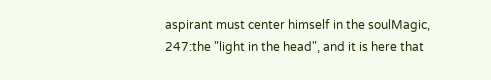aspirant must center himself in the soulMagic, 247:the "light in the head", and it is here that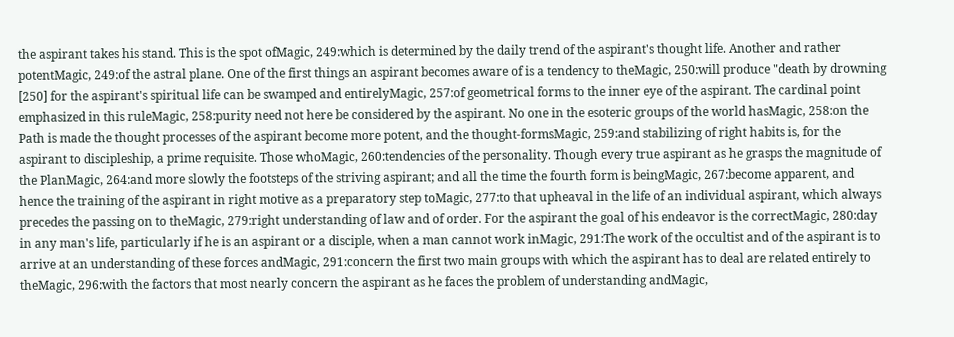the aspirant takes his stand. This is the spot ofMagic, 249:which is determined by the daily trend of the aspirant's thought life. Another and rather potentMagic, 249:of the astral plane. One of the first things an aspirant becomes aware of is a tendency to theMagic, 250:will produce "death by drowning [250] for the aspirant's spiritual life can be swamped and entirelyMagic, 257:of geometrical forms to the inner eye of the aspirant. The cardinal point emphasized in this ruleMagic, 258:purity need not here be considered by the aspirant. No one in the esoteric groups of the world hasMagic, 258:on the Path is made the thought processes of the aspirant become more potent, and the thought-formsMagic, 259:and stabilizing of right habits is, for the aspirant to discipleship, a prime requisite. Those whoMagic, 260:tendencies of the personality. Though every true aspirant as he grasps the magnitude of the PlanMagic, 264:and more slowly the footsteps of the striving aspirant; and all the time the fourth form is beingMagic, 267:become apparent, and hence the training of the aspirant in right motive as a preparatory step toMagic, 277:to that upheaval in the life of an individual aspirant, which always precedes the passing on to theMagic, 279:right understanding of law and of order. For the aspirant the goal of his endeavor is the correctMagic, 280:day in any man's life, particularly if he is an aspirant or a disciple, when a man cannot work inMagic, 291:The work of the occultist and of the aspirant is to arrive at an understanding of these forces andMagic, 291:concern the first two main groups with which the aspirant has to deal are related entirely to theMagic, 296:with the factors that most nearly concern the aspirant as he faces the problem of understanding andMagic,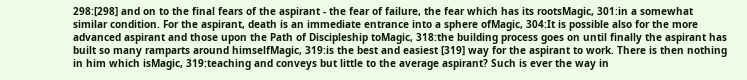298:[298] and on to the final fears of the aspirant - the fear of failure, the fear which has its rootsMagic, 301:in a somewhat similar condition. For the aspirant, death is an immediate entrance into a sphere ofMagic, 304:It is possible also for the more advanced aspirant and those upon the Path of Discipleship toMagic, 318:the building process goes on until finally the aspirant has built so many ramparts around himselfMagic, 319:is the best and easiest [319] way for the aspirant to work. There is then nothing in him which isMagic, 319:teaching and conveys but little to the average aspirant? Such is ever the way in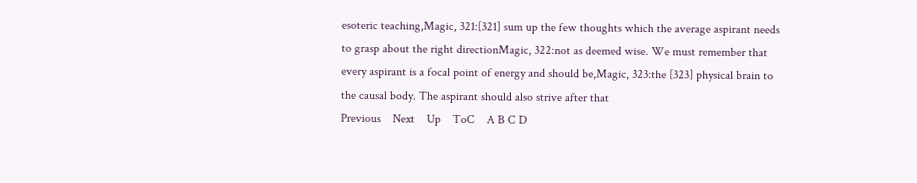esoteric teaching,Magic, 321:[321] sum up the few thoughts which the average aspirant needs to grasp about the right directionMagic, 322:not as deemed wise. We must remember that every aspirant is a focal point of energy and should be,Magic, 323:the [323] physical brain to the causal body. The aspirant should also strive after that
Previous    Next    Up    ToC    A B C D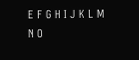E F G H I J K L M N O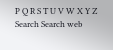P Q R S T U V W X Y Z
Search Search web